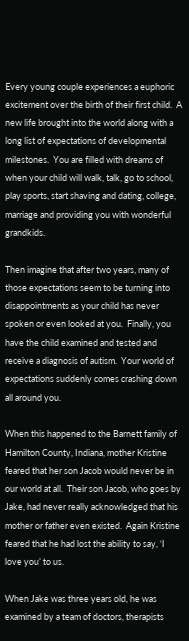Every young couple experiences a euphoric excitement over the birth of their first child.  A new life brought into the world along with a long list of expectations of developmental milestones.  You are filled with dreams of when your child will walk, talk, go to school, play sports, start shaving and dating, college, marriage and providing you with wonderful grandkids.

Then imagine that after two years, many of those expectations seem to be turning into disappointments as your child has never spoken or even looked at you.  Finally, you have the child examined and tested and receive a diagnosis of autism.  Your world of expectations suddenly comes crashing down all around you.

When this happened to the Barnett family of Hamilton County, Indiana, mother Kristine feared that her son Jacob would never be in our world at all.  Their son Jacob, who goes by Jake, had never really acknowledged that his mother or father even existed.  Again Kristine feared that he had lost the ability to say, ‘I love you’ to us.

When Jake was three years old, he was examined by a team of doctors, therapists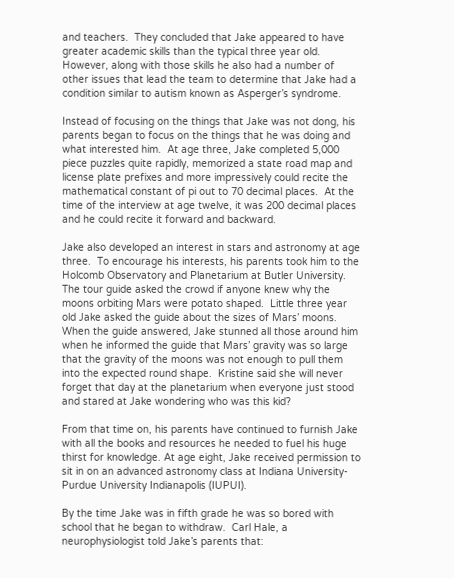and teachers.  They concluded that Jake appeared to have greater academic skills than the typical three year old.  However, along with those skills he also had a number of other issues that lead the team to determine that Jake had a condition similar to autism known as Asperger’s syndrome.

Instead of focusing on the things that Jake was not dong, his parents began to focus on the things that he was doing and what interested him.  At age three, Jake completed 5,000 piece puzzles quite rapidly, memorized a state road map and license plate prefixes and more impressively could recite the mathematical constant of pi out to 70 decimal places.  At the time of the interview at age twelve, it was 200 decimal places and he could recite it forward and backward.

Jake also developed an interest in stars and astronomy at age three.  To encourage his interests, his parents took him to the Holcomb Observatory and Planetarium at Butler University.  The tour guide asked the crowd if anyone knew why the moons orbiting Mars were potato shaped.  Little three year old Jake asked the guide about the sizes of Mars’ moons.  When the guide answered, Jake stunned all those around him when he informed the guide that Mars’ gravity was so large that the gravity of the moons was not enough to pull them into the expected round shape.  Kristine said she will never forget that day at the planetarium when everyone just stood and stared at Jake wondering who was this kid?

From that time on, his parents have continued to furnish Jake with all the books and resources he needed to fuel his huge thirst for knowledge. At age eight, Jake received permission to sit in on an advanced astronomy class at Indiana University-Purdue University Indianapolis (IUPUI).

By the time Jake was in fifth grade he was so bored with school that he began to withdraw.  Carl Hale, a neurophysiologist told Jake’s parents that: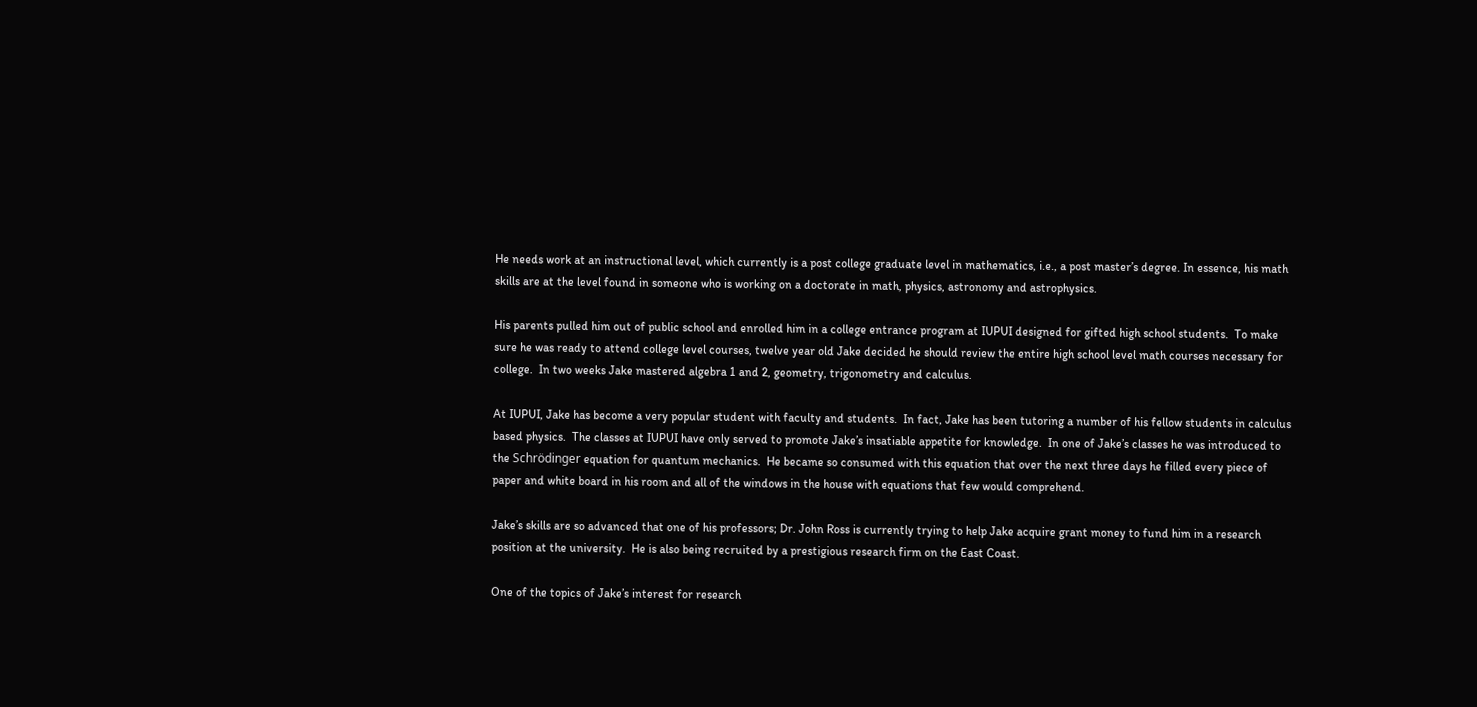He needs work at an instructional level, which currently is a post college graduate level in mathematics, i.e., a post master’s degree. In essence, his math skills are at the level found in someone who is working on a doctorate in math, physics, astronomy and astrophysics.

His parents pulled him out of public school and enrolled him in a college entrance program at IUPUI designed for gifted high school students.  To make sure he was ready to attend college level courses, twelve year old Jake decided he should review the entire high school level math courses necessary for college.  In two weeks Jake mastered algebra 1 and 2, geometry, trigonometry and calculus.

At IUPUI, Jake has become a very popular student with faculty and students.  In fact, Jake has been tutoring a number of his fellow students in calculus based physics.  The classes at IUPUI have only served to promote Jake’s insatiable appetite for knowledge.  In one of Jake’s classes he was introduced to the Schrödinger equation for quantum mechanics.  He became so consumed with this equation that over the next three days he filled every piece of paper and white board in his room and all of the windows in the house with equations that few would comprehend.

Jake’s skills are so advanced that one of his professors; Dr. John Ross is currently trying to help Jake acquire grant money to fund him in a research position at the university.  He is also being recruited by a prestigious research firm on the East Coast.

One of the topics of Jake’s interest for research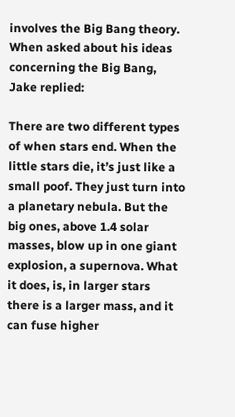involves the Big Bang theory.  When asked about his ideas concerning the Big Bang, Jake replied:

There are two different types of when stars end. When the little stars die, it’s just like a small poof. They just turn into a planetary nebula. But the big ones, above 1.4 solar masses, blow up in one giant explosion, a supernova. What it does, is, in larger stars there is a larger mass, and it can fuse higher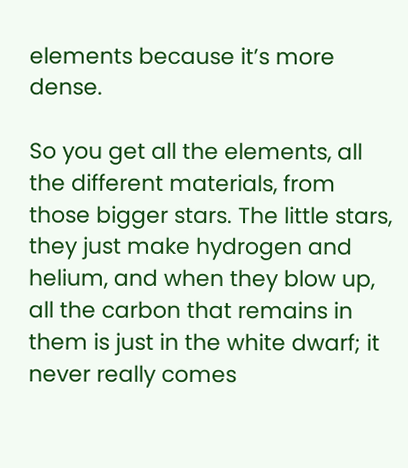elements because it’s more dense.

So you get all the elements, all the different materials, from those bigger stars. The little stars, they just make hydrogen and helium, and when they blow up, all the carbon that remains in them is just in the white dwarf; it never really comes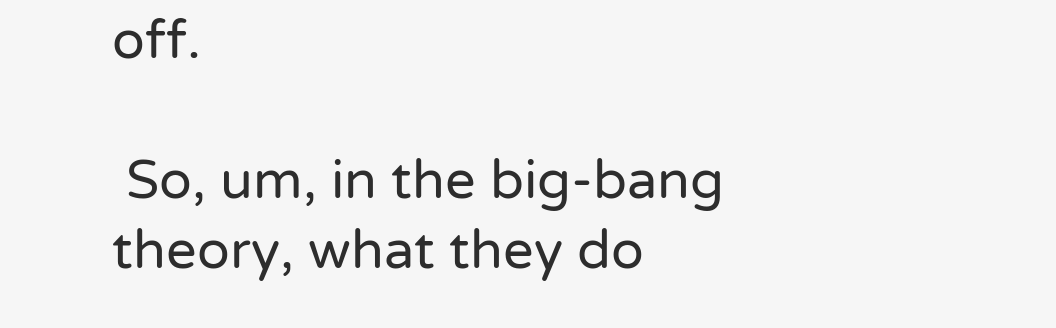off.

 So, um, in the big-bang theory, what they do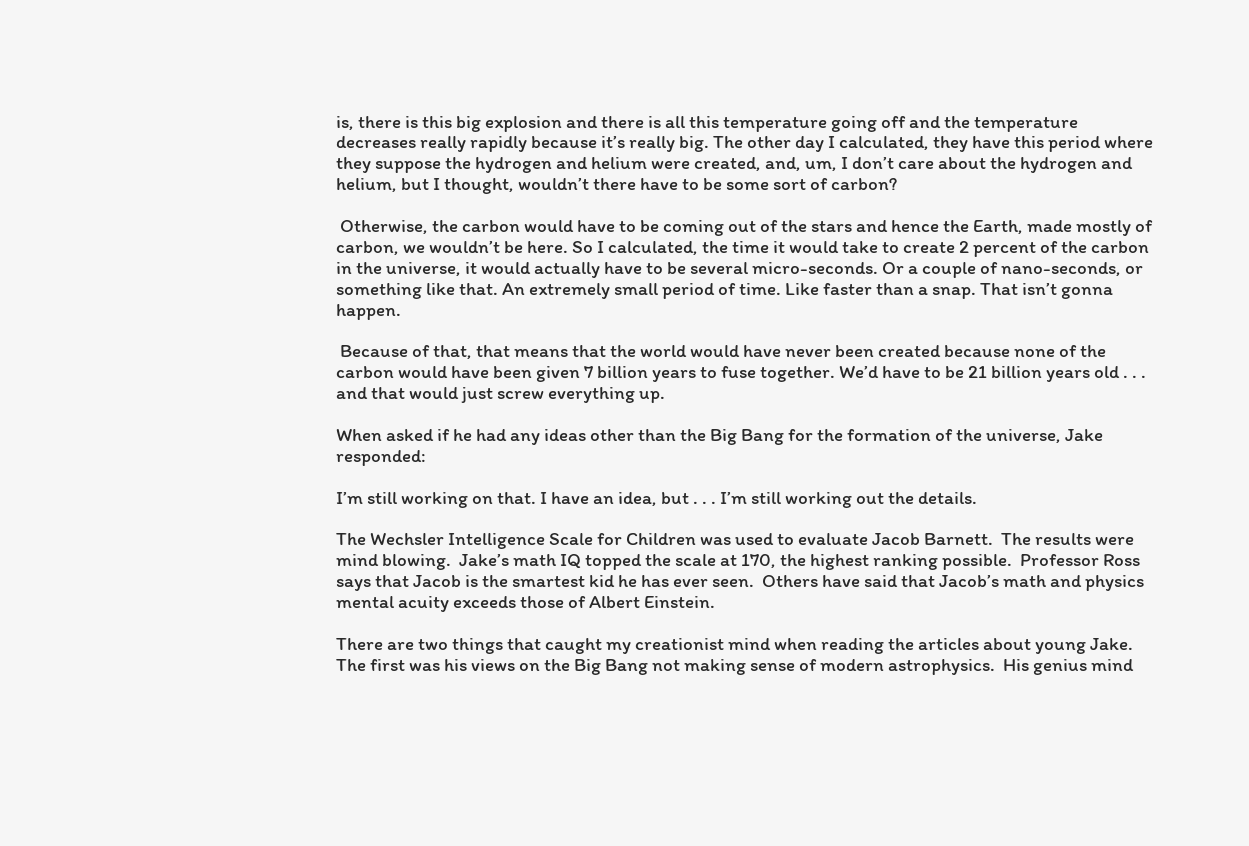is, there is this big explosion and there is all this temperature going off and the temperature decreases really rapidly because it’s really big. The other day I calculated, they have this period where they suppose the hydrogen and helium were created, and, um, I don’t care about the hydrogen and helium, but I thought, wouldn’t there have to be some sort of carbon?

 Otherwise, the carbon would have to be coming out of the stars and hence the Earth, made mostly of carbon, we wouldn’t be here. So I calculated, the time it would take to create 2 percent of the carbon in the universe, it would actually have to be several micro-seconds. Or a couple of nano-seconds, or something like that. An extremely small period of time. Like faster than a snap. That isn’t gonna happen.

 Because of that, that means that the world would have never been created because none of the carbon would have been given 7 billion years to fuse together. We’d have to be 21 billion years old . . . and that would just screw everything up.

When asked if he had any ideas other than the Big Bang for the formation of the universe, Jake responded:

I’m still working on that. I have an idea, but . . . I’m still working out the details.

The Wechsler Intelligence Scale for Children was used to evaluate Jacob Barnett.  The results were mind blowing.  Jake’s math IQ topped the scale at 170, the highest ranking possible.  Professor Ross says that Jacob is the smartest kid he has ever seen.  Others have said that Jacob’s math and physics mental acuity exceeds those of Albert Einstein.

There are two things that caught my creationist mind when reading the articles about young Jake.  The first was his views on the Big Bang not making sense of modern astrophysics.  His genius mind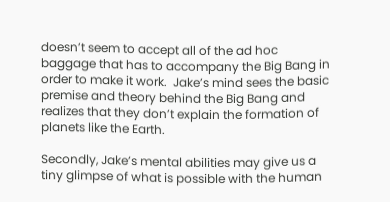doesn’t seem to accept all of the ad hoc baggage that has to accompany the Big Bang in order to make it work.  Jake’s mind sees the basic premise and theory behind the Big Bang and realizes that they don’t explain the formation of planets like the Earth.

Secondly, Jake’s mental abilities may give us a tiny glimpse of what is possible with the human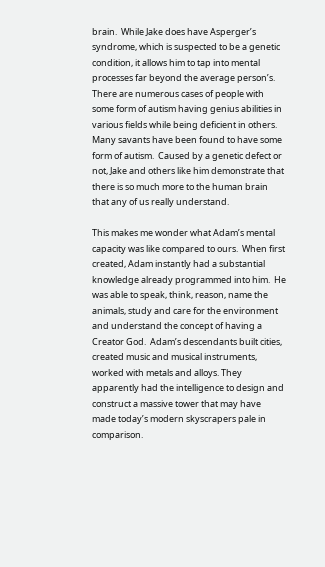brain.  While Jake does have Asperger’s syndrome, which is suspected to be a genetic condition, it allows him to tap into mental processes far beyond the average person’s.  There are numerous cases of people with some form of autism having genius abilities in various fields while being deficient in others.  Many savants have been found to have some form of autism.  Caused by a genetic defect or not, Jake and others like him demonstrate that there is so much more to the human brain that any of us really understand.

This makes me wonder what Adam’s mental capacity was like compared to ours.  When first created, Adam instantly had a substantial knowledge already programmed into him.  He was able to speak, think, reason, name the animals, study and care for the environment and understand the concept of having a Creator God.  Adam’s descendants built cities, created music and musical instruments, worked with metals and alloys. They apparently had the intelligence to design and construct a massive tower that may have made today’s modern skyscrapers pale in comparison.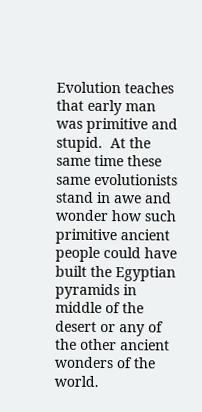Evolution teaches that early man was primitive and stupid.  At the same time these same evolutionists stand in awe and wonder how such primitive ancient people could have built the Egyptian pyramids in middle of the desert or any of the other ancient wonders of the world.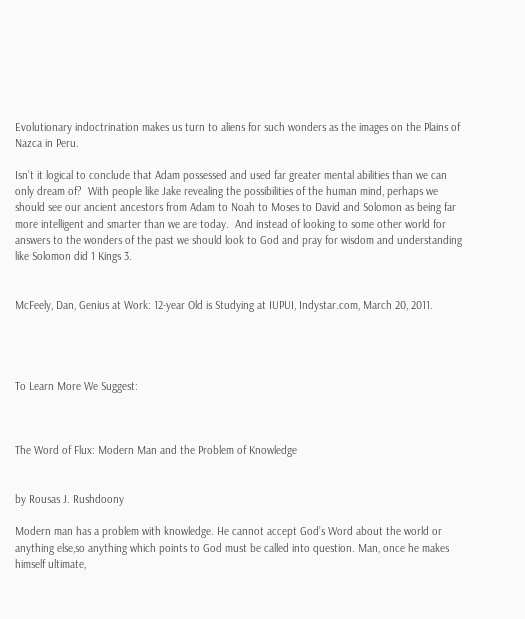Evolutionary indoctrination makes us turn to aliens for such wonders as the images on the Plains of Nazca in Peru.

Isn’t it logical to conclude that Adam possessed and used far greater mental abilities than we can only dream of?  With people like Jake revealing the possibilities of the human mind, perhaps we should see our ancient ancestors from Adam to Noah to Moses to David and Solomon as being far more intelligent and smarter than we are today.  And instead of looking to some other world for answers to the wonders of the past we should look to God and pray for wisdom and understanding like Solomon did 1 Kings 3.


McFeely, Dan, Genius at Work: 12-year Old is Studying at IUPUI, Indystar.com, March 20, 2011.




To Learn More We Suggest:



The Word of Flux: Modern Man and the Problem of Knowledge


by Rousas J. Rushdoony

Modern man has a problem with knowledge. He cannot accept God’s Word about the world or anything else,so anything which points to God must be called into question. Man, once he makes himself ultimate,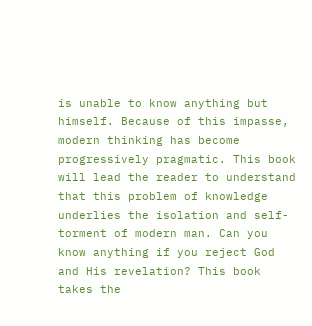is unable to know anything but himself. Because of this impasse, modern thinking has become progressively pragmatic. This book will lead the reader to understand that this problem of knowledge underlies the isolation and self-torment of modern man. Can you know anything if you reject God and His revelation? This book takes the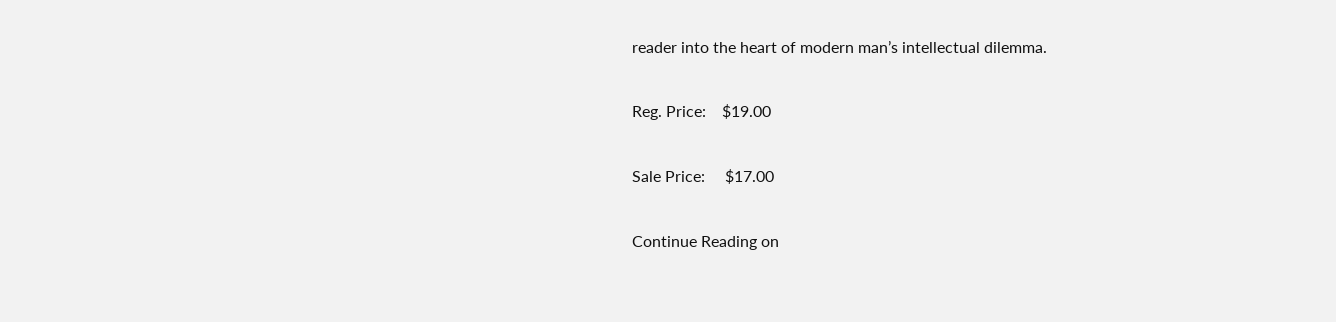reader into the heart of modern man’s intellectual dilemma.

Reg. Price:    $19.00

Sale Price:     $17.00

Continue Reading on